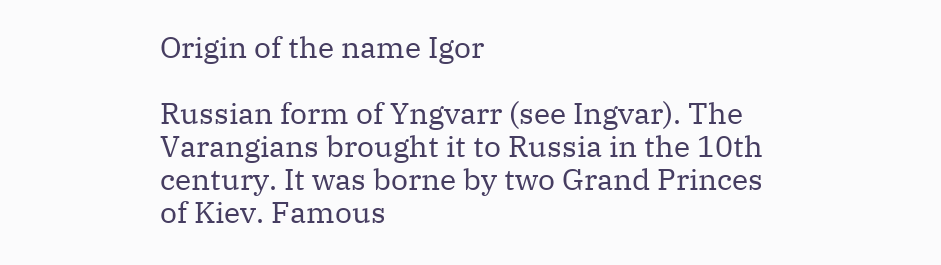Origin of the name Igor

Russian form of Yngvarr (see Ingvar). The Varangians brought it to Russia in the 10th century. It was borne by two Grand Princes of Kiev. Famous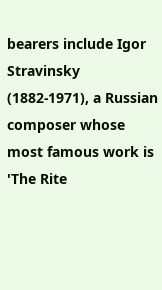bearers include Igor Stravinsky (1882-1971), a Russian composer whose most famous work is 'The Rite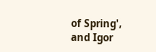of Spring', and Igor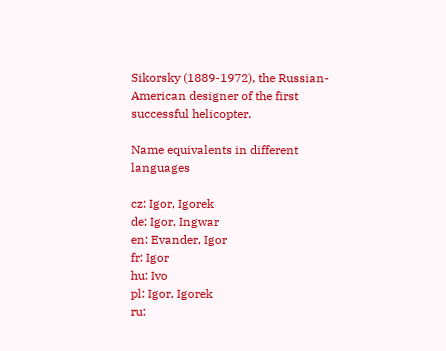Sikorsky (1889-1972), the Russian-American designer of the first successful helicopter.

Name equivalents in different languages

cz: Igor, Igorek
de: Igor, Ingwar
en: Evander, Igor
fr: Igor
hu: Ivo
pl: Igor, Igorek
ru: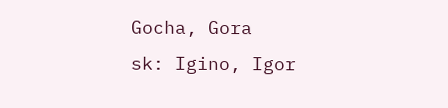Gocha, Gora
sk: Igino, Igor